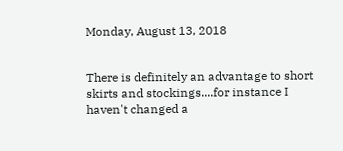Monday, August 13, 2018


There is definitely an advantage to short skirts and stockings....for instance I haven't changed a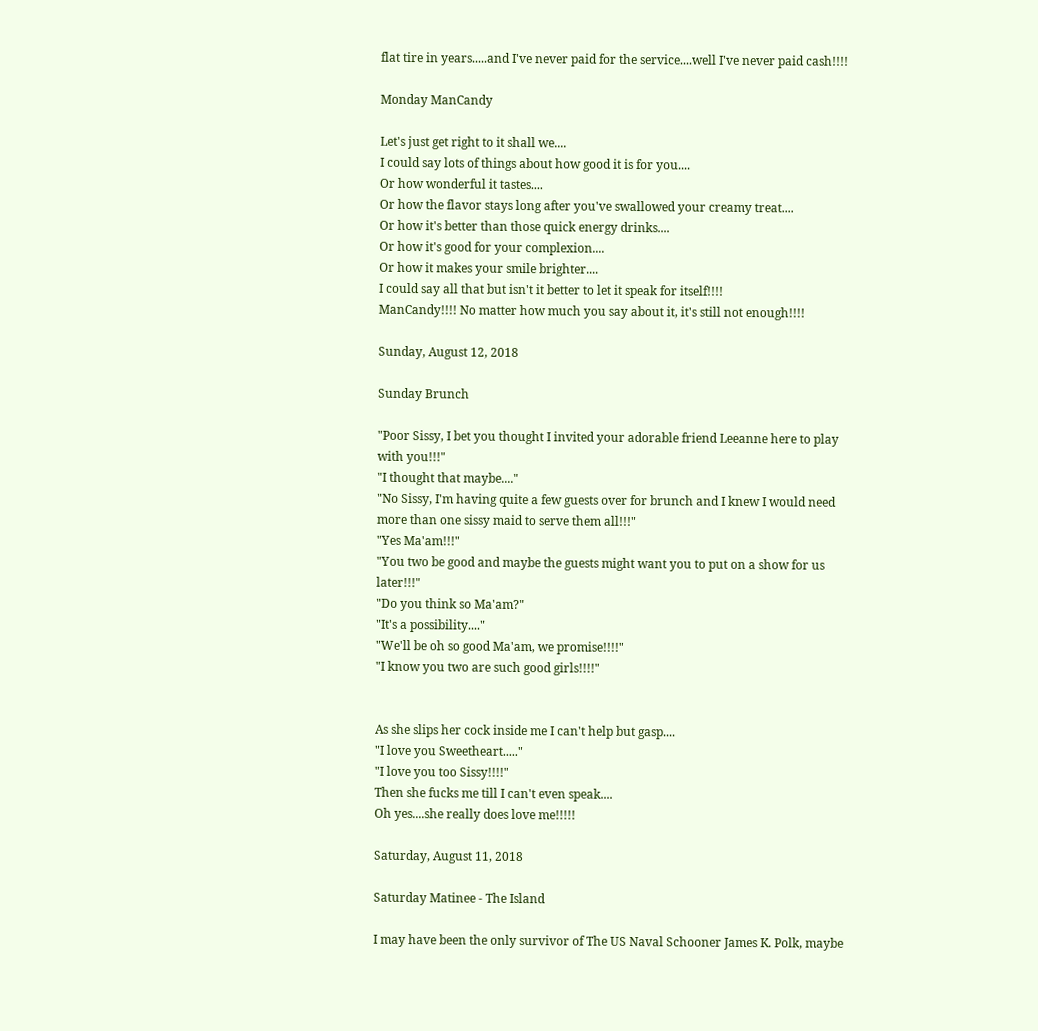flat tire in years.....and I've never paid for the service....well I've never paid cash!!!!

Monday ManCandy

Let's just get right to it shall we....
I could say lots of things about how good it is for you....
Or how wonderful it tastes....
Or how the flavor stays long after you've swallowed your creamy treat....
Or how it's better than those quick energy drinks....
Or how it's good for your complexion....
Or how it makes your smile brighter....
I could say all that but isn't it better to let it speak for itself!!!!
ManCandy!!!! No matter how much you say about it, it's still not enough!!!!

Sunday, August 12, 2018

Sunday Brunch

"Poor Sissy, I bet you thought I invited your adorable friend Leeanne here to play with you!!!"
"I thought that maybe...."
"No Sissy, I'm having quite a few guests over for brunch and I knew I would need more than one sissy maid to serve them all!!!"
"Yes Ma'am!!!"
"You two be good and maybe the guests might want you to put on a show for us later!!!"
"Do you think so Ma'am?"
"It's a possibility...."
"We'll be oh so good Ma'am, we promise!!!!"
"I know you two are such good girls!!!!"


As she slips her cock inside me I can't help but gasp....
"I love you Sweetheart....."
"I love you too Sissy!!!!"
Then she fucks me till I can't even speak....
Oh yes....she really does love me!!!!!

Saturday, August 11, 2018

Saturday Matinee - The Island

I may have been the only survivor of The US Naval Schooner James K. Polk, maybe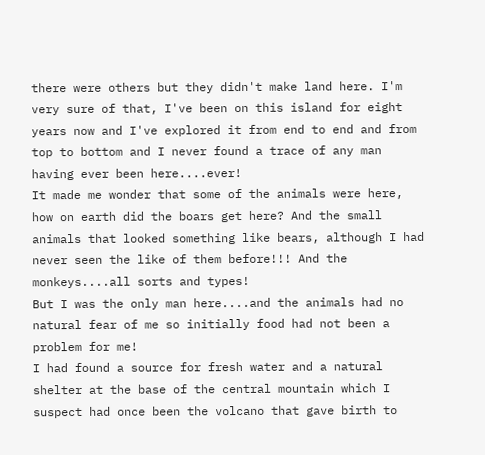there were others but they didn't make land here. I'm very sure of that, I've been on this island for eight years now and I've explored it from end to end and from top to bottom and I never found a trace of any man having ever been here....ever!
It made me wonder that some of the animals were here, how on earth did the boars get here? And the small animals that looked something like bears, although I had never seen the like of them before!!! And the monkeys....all sorts and types!
But I was the only man here....and the animals had no natural fear of me so initially food had not been a problem for me!
I had found a source for fresh water and a natural shelter at the base of the central mountain which I suspect had once been the volcano that gave birth to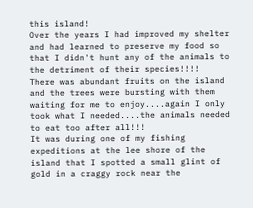this island!
Over the years I had improved my shelter and had learned to preserve my food so that I didn't hunt any of the animals to the detriment of their species!!!!
There was abundant fruits on the island and the trees were bursting with them waiting for me to enjoy....again I only took what I needed....the animals needed to eat too after all!!!
It was during one of my fishing expeditions at the lee shore of the island that I spotted a small glint of gold in a craggy rock near the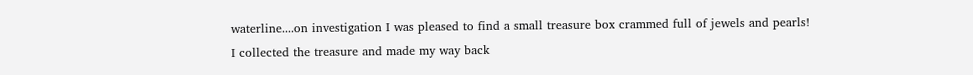waterline....on investigation I was pleased to find a small treasure box crammed full of jewels and pearls!
I collected the treasure and made my way back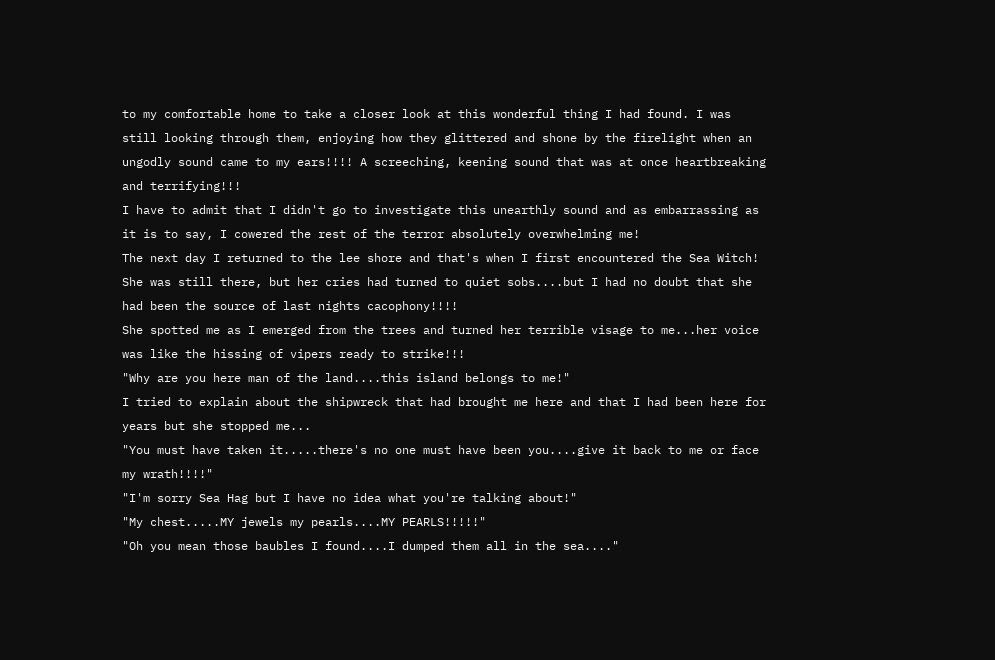to my comfortable home to take a closer look at this wonderful thing I had found. I was still looking through them, enjoying how they glittered and shone by the firelight when an ungodly sound came to my ears!!!! A screeching, keening sound that was at once heartbreaking and terrifying!!!
I have to admit that I didn't go to investigate this unearthly sound and as embarrassing as it is to say, I cowered the rest of the terror absolutely overwhelming me!
The next day I returned to the lee shore and that's when I first encountered the Sea Witch!
She was still there, but her cries had turned to quiet sobs....but I had no doubt that she had been the source of last nights cacophony!!!!
She spotted me as I emerged from the trees and turned her terrible visage to me...her voice was like the hissing of vipers ready to strike!!!
"Why are you here man of the land....this island belongs to me!"
I tried to explain about the shipwreck that had brought me here and that I had been here for years but she stopped me...
"You must have taken it.....there's no one must have been you....give it back to me or face my wrath!!!!"
"I'm sorry Sea Hag but I have no idea what you're talking about!"
"My chest.....MY jewels my pearls....MY PEARLS!!!!!"
"Oh you mean those baubles I found....I dumped them all in the sea...."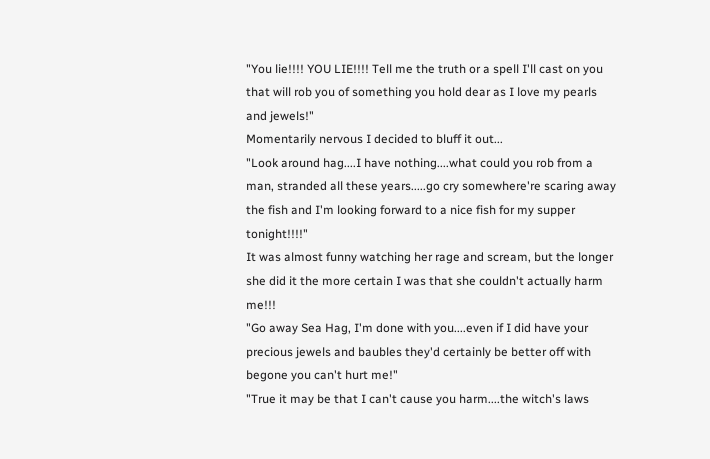"You lie!!!! YOU LIE!!!! Tell me the truth or a spell I'll cast on you that will rob you of something you hold dear as I love my pearls and jewels!"
Momentarily nervous I decided to bluff it out...
"Look around hag....I have nothing....what could you rob from a man, stranded all these years.....go cry somewhere're scaring away the fish and I'm looking forward to a nice fish for my supper tonight!!!!"
It was almost funny watching her rage and scream, but the longer she did it the more certain I was that she couldn't actually harm me!!!
"Go away Sea Hag, I'm done with you....even if I did have your precious jewels and baubles they'd certainly be better off with begone you can't hurt me!"
"True it may be that I can't cause you harm....the witch's laws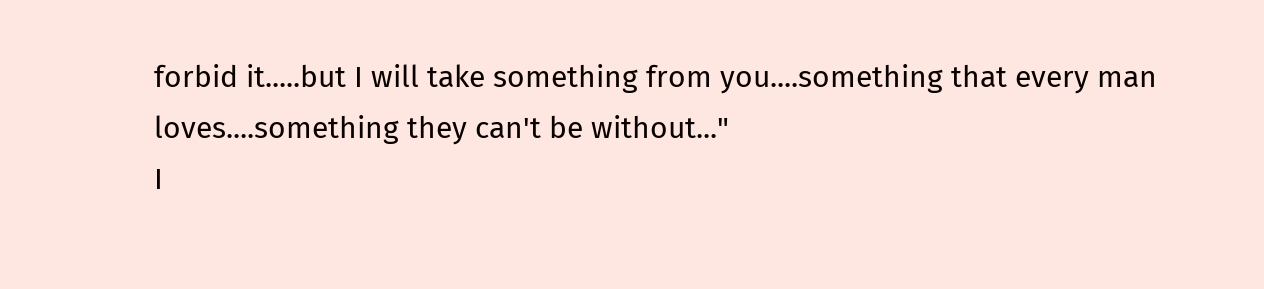forbid it.....but I will take something from you....something that every man loves....something they can't be without..."
I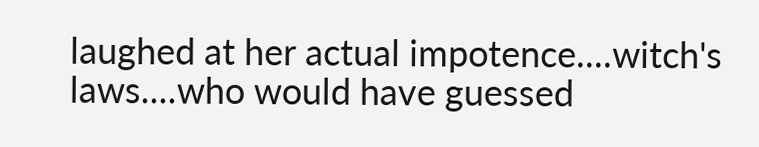laughed at her actual impotence....witch's laws....who would have guessed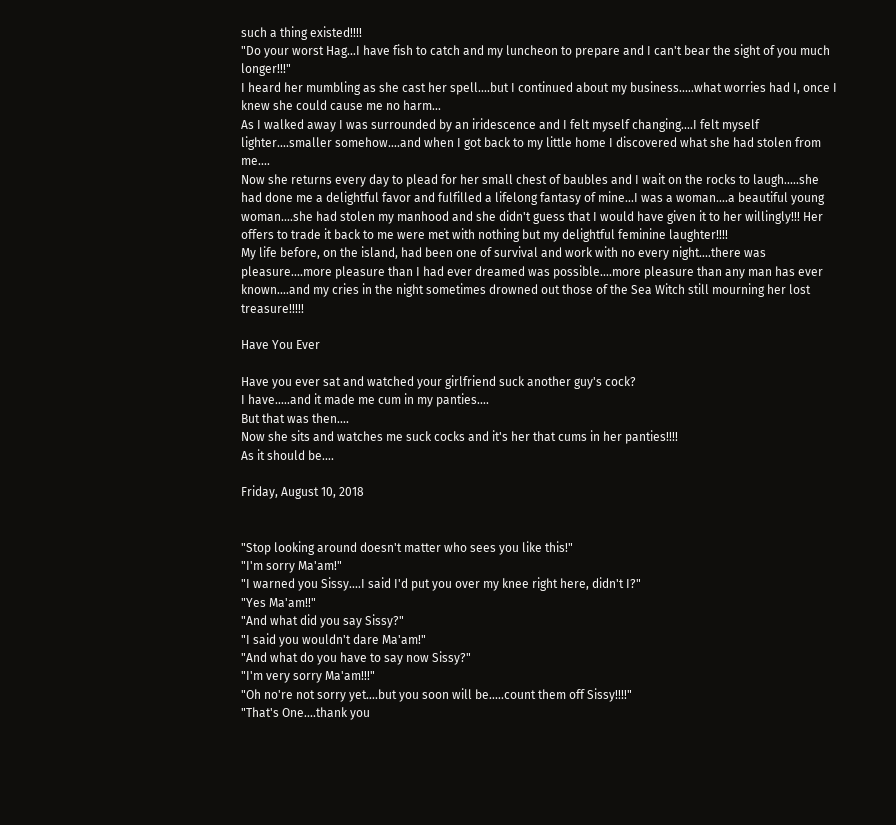such a thing existed!!!!
"Do your worst Hag...I have fish to catch and my luncheon to prepare and I can't bear the sight of you much longer!!!"
I heard her mumbling as she cast her spell....but I continued about my business.....what worries had I, once I knew she could cause me no harm...
As I walked away I was surrounded by an iridescence and I felt myself changing....I felt myself lighter....smaller somehow....and when I got back to my little home I discovered what she had stolen from me....
Now she returns every day to plead for her small chest of baubles and I wait on the rocks to laugh.....she had done me a delightful favor and fulfilled a lifelong fantasy of mine...I was a woman....a beautiful young woman....she had stolen my manhood and she didn't guess that I would have given it to her willingly!!! Her offers to trade it back to me were met with nothing but my delightful feminine laughter!!!!
My life before, on the island, had been one of survival and work with no every night....there was pleasure....more pleasure than I had ever dreamed was possible....more pleasure than any man has ever known....and my cries in the night sometimes drowned out those of the Sea Witch still mourning her lost treasure!!!!!

Have You Ever

Have you ever sat and watched your girlfriend suck another guy's cock?
I have.....and it made me cum in my panties....
But that was then....
Now she sits and watches me suck cocks and it's her that cums in her panties!!!!
As it should be....

Friday, August 10, 2018


"Stop looking around doesn't matter who sees you like this!"
"I'm sorry Ma'am!"
"I warned you Sissy....I said I'd put you over my knee right here, didn't I?"
"Yes Ma'am!!"
"And what did you say Sissy?"
"I said you wouldn't dare Ma'am!"
"And what do you have to say now Sissy?"
"I'm very sorry Ma'am!!!"
"Oh no're not sorry yet....but you soon will be.....count them off Sissy!!!!"
"That's One....thank you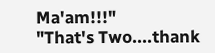Ma'am!!!"
"That's Two....thank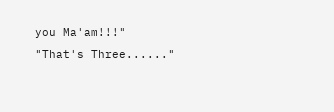you Ma'am!!!"
"That's Three......"